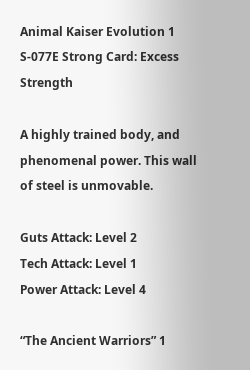Animal Kaiser Evolution 1 S-077E Strong Card: Excess Strength

A highly trained body, and phenomenal power. This wall of steel is unmovable.

Guts Attack: Level 2
Tech Attack: Level 1
Power Attack: Level 4

“The Ancient Warriors” 1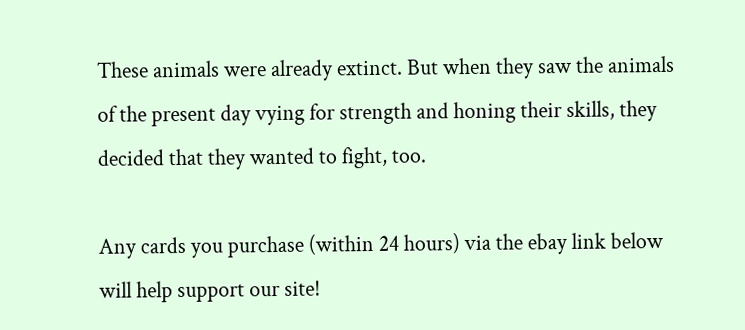These animals were already extinct. But when they saw the animals of the present day vying for strength and honing their skills, they decided that they wanted to fight, too.

Any cards you purchase (within 24 hours) via the ebay link below will help support our site!